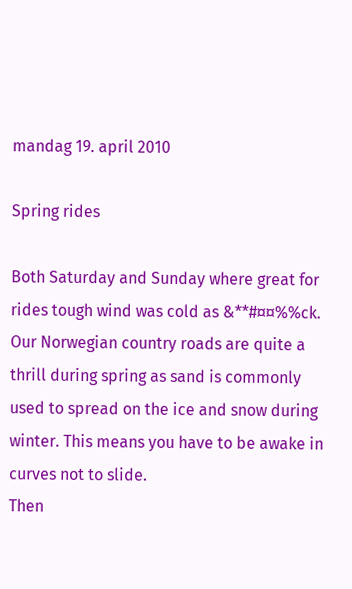mandag 19. april 2010

Spring rides

Both Saturday and Sunday where great for rides tough wind was cold as &**#¤¤%%ck.
Our Norwegian country roads are quite a thrill during spring as sand is commonly used to spread on the ice and snow during winter. This means you have to be awake in curves not to slide.
Then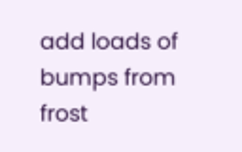add loads of bumps from frost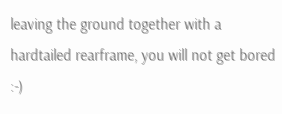leaving the ground together with a hardtailed rearframe, you will not get bored :-)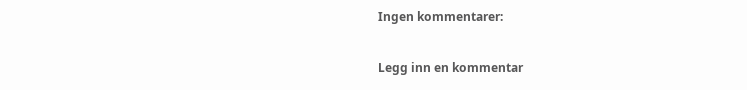Ingen kommentarer:

Legg inn en kommentar